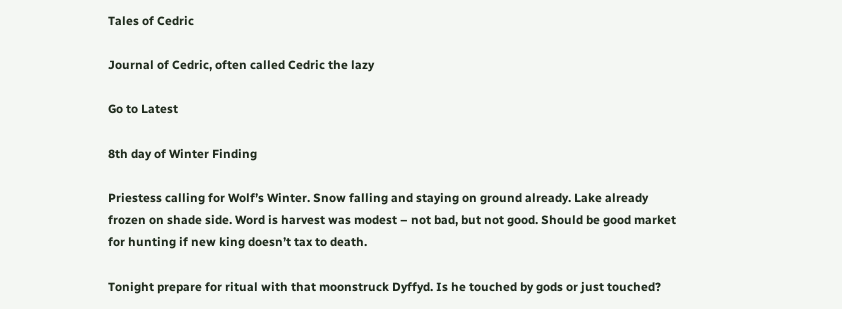Tales of Cedric

Journal of Cedric, often called Cedric the lazy

Go to Latest

8th day of Winter Finding

Priestess calling for Wolf’s Winter. Snow falling and staying on ground already. Lake already frozen on shade side. Word is harvest was modest – not bad, but not good. Should be good market for hunting if new king doesn’t tax to death.

Tonight prepare for ritual with that moonstruck Dyffyd. Is he touched by gods or just touched?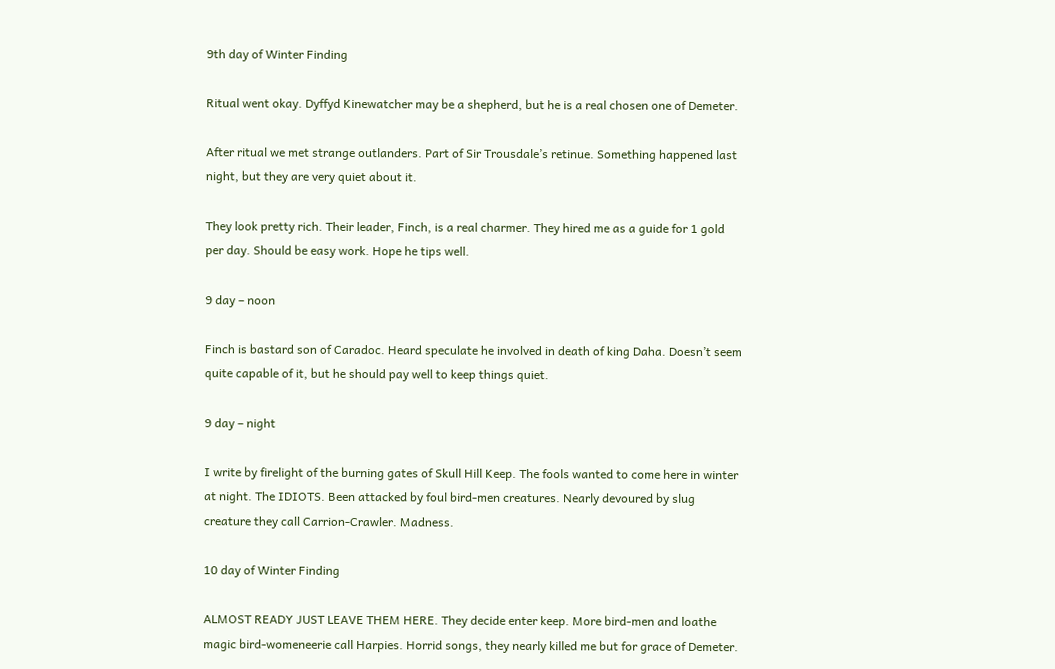9th day of Winter Finding

Ritual went okay. Dyffyd Kinewatcher may be a shepherd, but he is a real chosen one of Demeter.

After ritual we met strange outlanders. Part of Sir Trousdale’s retinue. Something happened last night, but they are very quiet about it.

They look pretty rich. Their leader, Finch, is a real charmer. They hired me as a guide for 1 gold per day. Should be easy work. Hope he tips well.

9 day – noon

Finch is bastard son of Caradoc. Heard speculate he involved in death of king Daha. Doesn’t seem quite capable of it, but he should pay well to keep things quiet.

9 day – night

I write by firelight of the burning gates of Skull Hill Keep. The fools wanted to come here in winter at night. The IDIOTS. Been attacked by foul bird-men creatures. Nearly devoured by slug creature they call Carrion-Crawler. Madness.

10 day of Winter Finding

ALMOST READY JUST LEAVE THEM HERE. They decide enter keep. More bird-men and loathe magic bird-womeneerie call Harpies. Horrid songs, they nearly killed me but for grace of Demeter.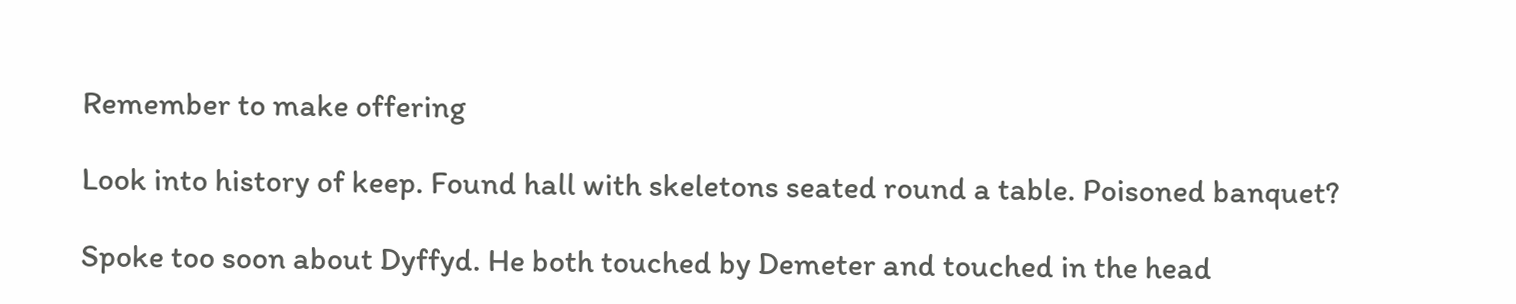Remember to make offering

Look into history of keep. Found hall with skeletons seated round a table. Poisoned banquet?

Spoke too soon about Dyffyd. He both touched by Demeter and touched in the head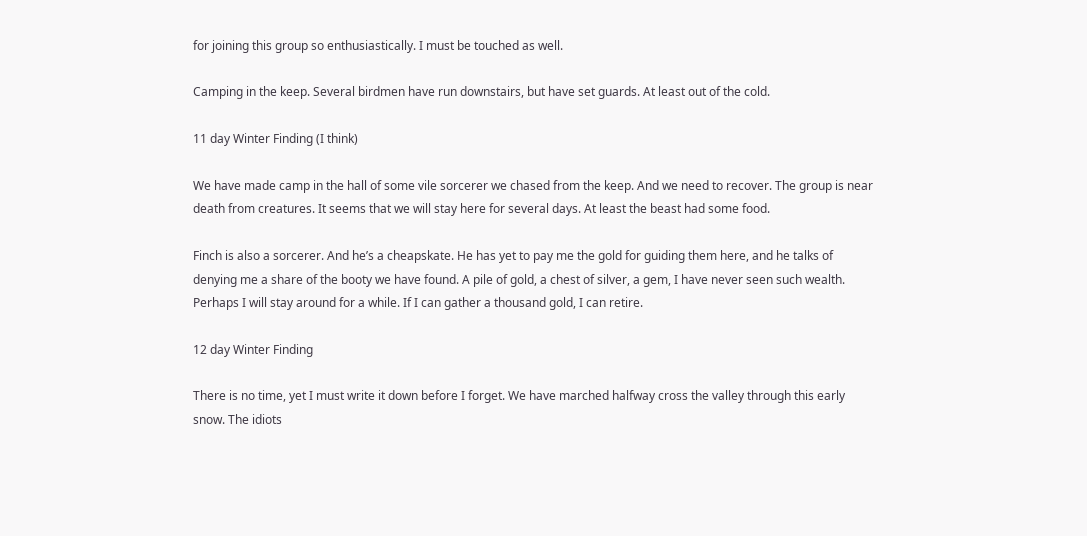for joining this group so enthusiastically. I must be touched as well.

Camping in the keep. Several birdmen have run downstairs, but have set guards. At least out of the cold.

11 day Winter Finding (I think)

We have made camp in the hall of some vile sorcerer we chased from the keep. And we need to recover. The group is near death from creatures. It seems that we will stay here for several days. At least the beast had some food.

Finch is also a sorcerer. And he’s a cheapskate. He has yet to pay me the gold for guiding them here, and he talks of denying me a share of the booty we have found. A pile of gold, a chest of silver, a gem, I have never seen such wealth. Perhaps I will stay around for a while. If I can gather a thousand gold, I can retire.

12 day Winter Finding

There is no time, yet I must write it down before I forget. We have marched halfway cross the valley through this early snow. The idiots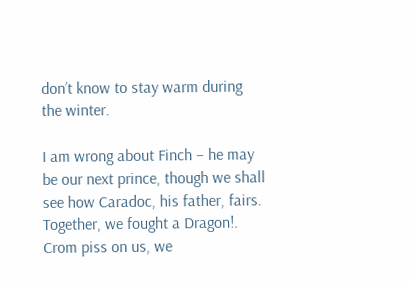don’t know to stay warm during the winter.

I am wrong about Finch – he may be our next prince, though we shall see how Caradoc, his father, fairs. Together, we fought a Dragon!. Crom piss on us, we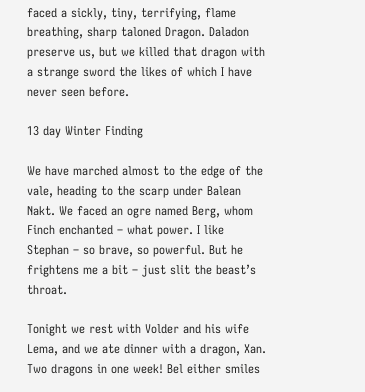faced a sickly, tiny, terrifying, flame breathing, sharp taloned Dragon. Daladon preserve us, but we killed that dragon with a strange sword the likes of which I have never seen before.

13 day Winter Finding

We have marched almost to the edge of the vale, heading to the scarp under Balean Nakt. We faced an ogre named Berg, whom Finch enchanted – what power. I like Stephan – so brave, so powerful. But he frightens me a bit – just slit the beast’s throat.

Tonight we rest with Volder and his wife Lema, and we ate dinner with a dragon, Xan. Two dragons in one week! Bel either smiles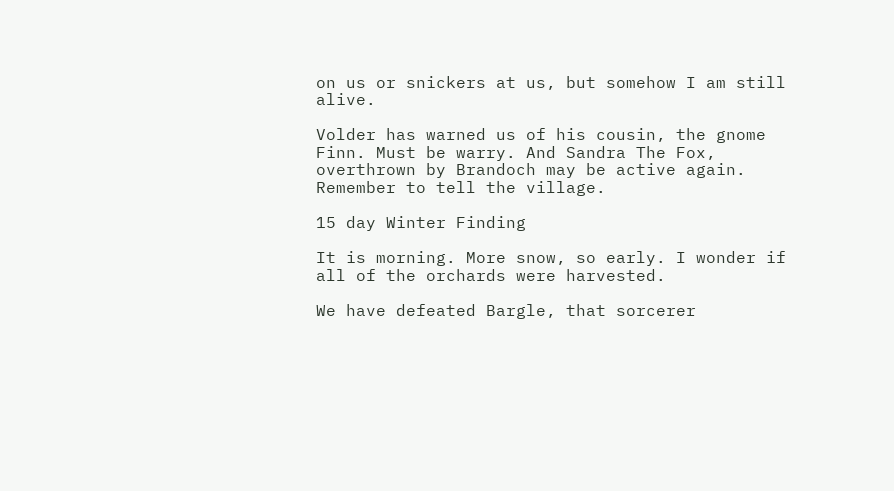on us or snickers at us, but somehow I am still alive.

Volder has warned us of his cousin, the gnome Finn. Must be warry. And Sandra The Fox, overthrown by Brandoch may be active again. Remember to tell the village.

15 day Winter Finding

It is morning. More snow, so early. I wonder if all of the orchards were harvested.

We have defeated Bargle, that sorcerer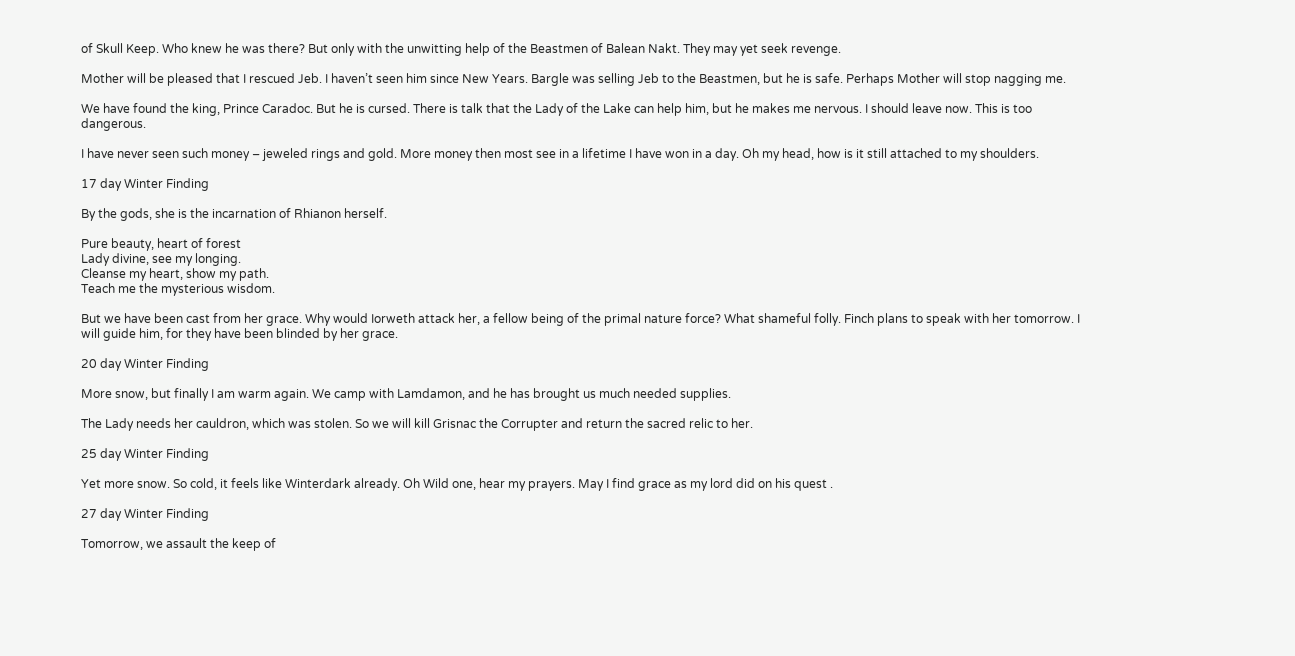of Skull Keep. Who knew he was there? But only with the unwitting help of the Beastmen of Balean Nakt. They may yet seek revenge.

Mother will be pleased that I rescued Jeb. I haven’t seen him since New Years. Bargle was selling Jeb to the Beastmen, but he is safe. Perhaps Mother will stop nagging me.

We have found the king, Prince Caradoc. But he is cursed. There is talk that the Lady of the Lake can help him, but he makes me nervous. I should leave now. This is too dangerous.

I have never seen such money – jeweled rings and gold. More money then most see in a lifetime I have won in a day. Oh my head, how is it still attached to my shoulders.

17 day Winter Finding

By the gods, she is the incarnation of Rhianon herself.

Pure beauty, heart of forest
Lady divine, see my longing.
Cleanse my heart, show my path.
Teach me the mysterious wisdom.

But we have been cast from her grace. Why would Iorweth attack her, a fellow being of the primal nature force? What shameful folly. Finch plans to speak with her tomorrow. I will guide him, for they have been blinded by her grace.

20 day Winter Finding

More snow, but finally I am warm again. We camp with Lamdamon, and he has brought us much needed supplies.

The Lady needs her cauldron, which was stolen. So we will kill Grisnac the Corrupter and return the sacred relic to her.

25 day Winter Finding

Yet more snow. So cold, it feels like Winterdark already. Oh Wild one, hear my prayers. May I find grace as my lord did on his quest .

27 day Winter Finding

Tomorrow, we assault the keep of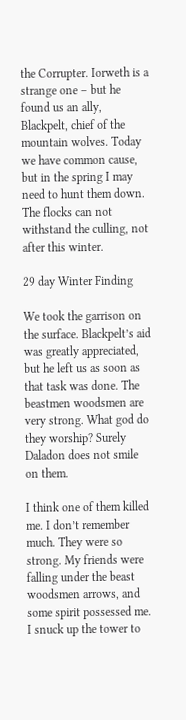the Corrupter. Iorweth is a strange one – but he found us an ally, Blackpelt, chief of the mountain wolves. Today we have common cause, but in the spring I may need to hunt them down. The flocks can not withstand the culling, not after this winter.

29 day Winter Finding

We took the garrison on the surface. Blackpelt’s aid was greatly appreciated, but he left us as soon as that task was done. The beastmen woodsmen are very strong. What god do they worship? Surely Daladon does not smile on them.

I think one of them killed me. I don’t remember much. They were so strong. My friends were falling under the beast woodsmen arrows, and some spirit possessed me. I snuck up the tower to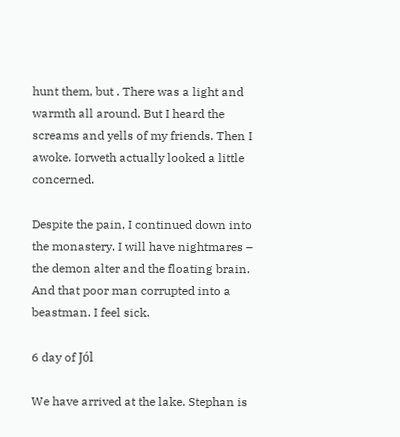hunt them, but . There was a light and warmth all around. But I heard the screams and yells of my friends. Then I awoke. Iorweth actually looked a little concerned.

Despite the pain, I continued down into the monastery. I will have nightmares – the demon alter and the floating brain. And that poor man corrupted into a beastman. I feel sick.

6 day of Jól

We have arrived at the lake. Stephan is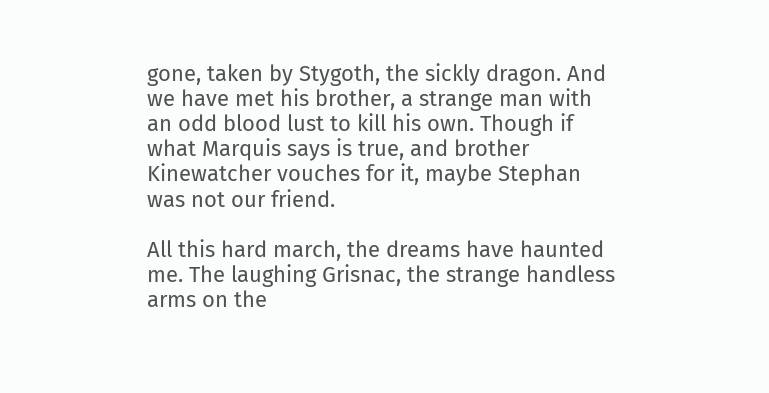gone, taken by Stygoth, the sickly dragon. And we have met his brother, a strange man with an odd blood lust to kill his own. Though if what Marquis says is true, and brother Kinewatcher vouches for it, maybe Stephan was not our friend.

All this hard march, the dreams have haunted me. The laughing Grisnac, the strange handless arms on the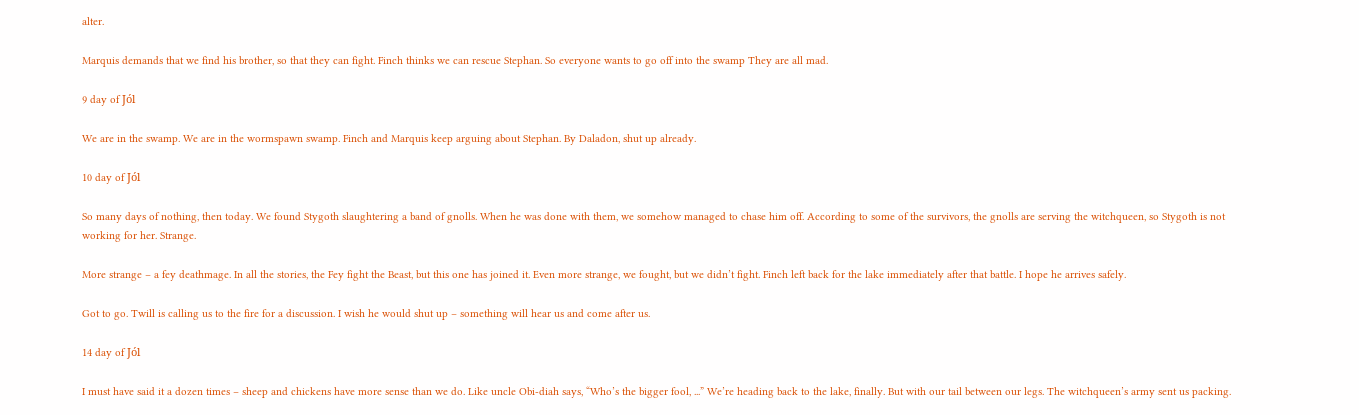alter.

Marquis demands that we find his brother, so that they can fight. Finch thinks we can rescue Stephan. So everyone wants to go off into the swamp They are all mad.

9 day of Jól

We are in the swamp. We are in the wormspawn swamp. Finch and Marquis keep arguing about Stephan. By Daladon, shut up already.

10 day of Jól

So many days of nothing, then today. We found Stygoth slaughtering a band of gnolls. When he was done with them, we somehow managed to chase him off. According to some of the survivors, the gnolls are serving the witchqueen, so Stygoth is not working for her. Strange.

More strange – a fey deathmage. In all the stories, the Fey fight the Beast, but this one has joined it. Even more strange, we fought, but we didn’t fight. Finch left back for the lake immediately after that battle. I hope he arrives safely.

Got to go. Twill is calling us to the fire for a discussion. I wish he would shut up – something will hear us and come after us.

14 day of Jól

I must have said it a dozen times – sheep and chickens have more sense than we do. Like uncle Obi-diah says, “Who’s the bigger fool, ...” We’re heading back to the lake, finally. But with our tail between our legs. The witchqueen’s army sent us packing.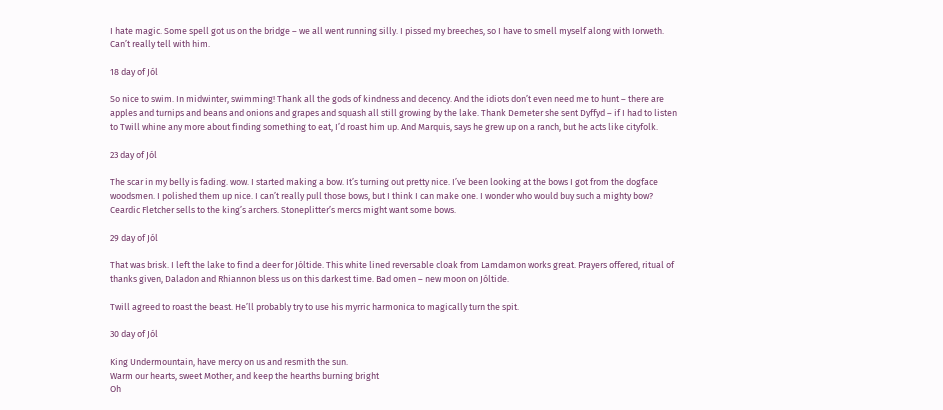I hate magic. Some spell got us on the bridge – we all went running silly. I pissed my breeches, so I have to smell myself along with Iorweth. Can’t really tell with him.

18 day of Jól

So nice to swim. In midwinter, swimming! Thank all the gods of kindness and decency. And the idiots don’t even need me to hunt – there are apples and turnips and beans and onions and grapes and squash all still growing by the lake. Thank Demeter she sent Dyffyd – if I had to listen to Twill whine any more about finding something to eat, I’d roast him up. And Marquis, says he grew up on a ranch, but he acts like cityfolk.

23 day of Jól

The scar in my belly is fading. wow. I started making a bow. It’s turning out pretty nice. I’ve been looking at the bows I got from the dogface woodsmen. I polished them up nice. I can’t really pull those bows, but I think I can make one. I wonder who would buy such a mighty bow? Ceardic Fletcher sells to the king’s archers. Stoneplitter’s mercs might want some bows.

29 day of Jól

That was brisk. I left the lake to find a deer for Jóltide. This white lined reversable cloak from Lamdamon works great. Prayers offered, ritual of thanks given, Daladon and Rhiannon bless us on this darkest time. Bad omen – new moon on Jóltide.

Twill agreed to roast the beast. He’ll probably try to use his myrric harmonica to magically turn the spit.

30 day of Jól

King Undermountain, have mercy on us and resmith the sun.
Warm our hearts, sweet Mother, and keep the hearths burning bright
Oh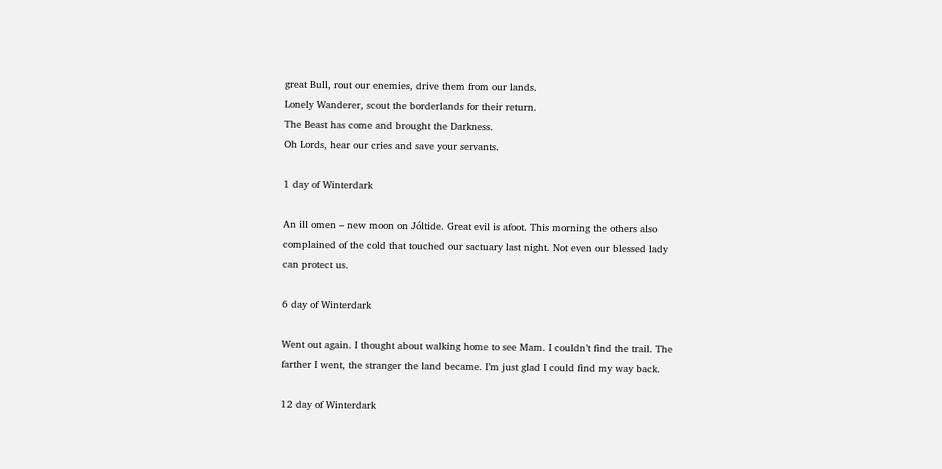great Bull, rout our enemies, drive them from our lands.
Lonely Wanderer, scout the borderlands for their return.
The Beast has come and brought the Darkness.
Oh Lords, hear our cries and save your servants.

1 day of Winterdark

An ill omen – new moon on Jóltide. Great evil is afoot. This morning the others also complained of the cold that touched our sactuary last night. Not even our blessed lady can protect us.

6 day of Winterdark

Went out again. I thought about walking home to see Mam. I couldn’t find the trail. The farther I went, the stranger the land became. I’m just glad I could find my way back.

12 day of Winterdark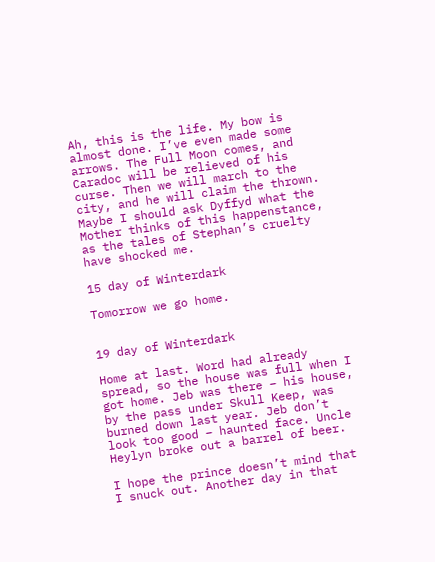Ah, this is the life. My bow is almost done. I’ve even made some arrows. The Full Moon comes, and Caradoc will be relieved of his curse. Then we will march to the city, and he will claim the thrown. Maybe I should ask Dyffyd what the Mother thinks of this happenstance, as the tales of Stephan’s cruelty have shocked me.

15 day of Winterdark

Tomorrow we go home.


19 day of Winterdark

Home at last. Word had already spread, so the house was full when I got home. Jeb was there – his house, by the pass under Skull Keep, was burned down last year. Jeb don’t look too good – haunted face. Uncle Heylyn broke out a barrel of beer.

I hope the prince doesn’t mind that I snuck out. Another day in that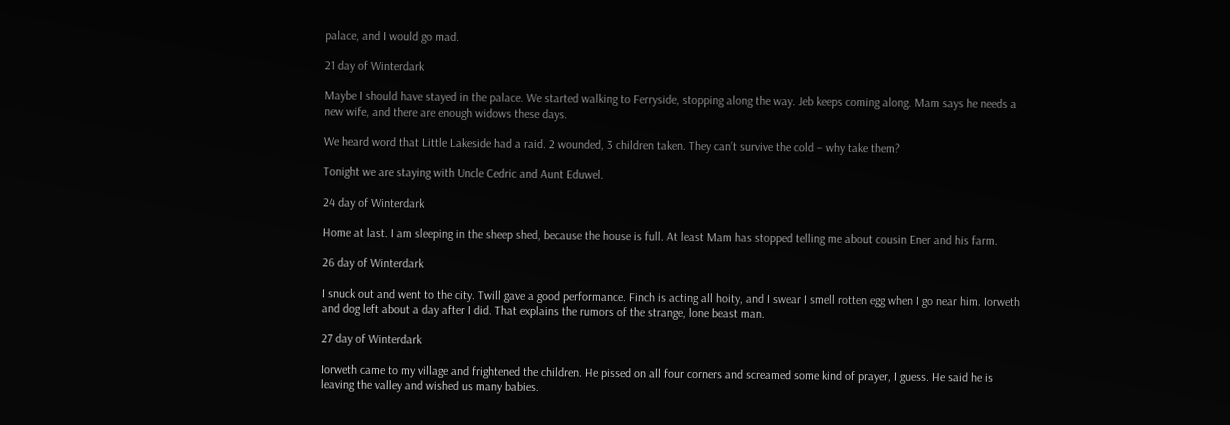palace, and I would go mad.

21 day of Winterdark

Maybe I should have stayed in the palace. We started walking to Ferryside, stopping along the way. Jeb keeps coming along. Mam says he needs a new wife, and there are enough widows these days.

We heard word that Little Lakeside had a raid. 2 wounded, 3 children taken. They can’t survive the cold – why take them?

Tonight we are staying with Uncle Cedric and Aunt Eduwel.

24 day of Winterdark

Home at last. I am sleeping in the sheep shed, because the house is full. At least Mam has stopped telling me about cousin Ener and his farm.

26 day of Winterdark

I snuck out and went to the city. Twill gave a good performance. Finch is acting all hoity, and I swear I smell rotten egg when I go near him. Iorweth and dog left about a day after I did. That explains the rumors of the strange, lone beast man.

27 day of Winterdark

Iorweth came to my village and frightened the children. He pissed on all four corners and screamed some kind of prayer, I guess. He said he is leaving the valley and wished us many babies.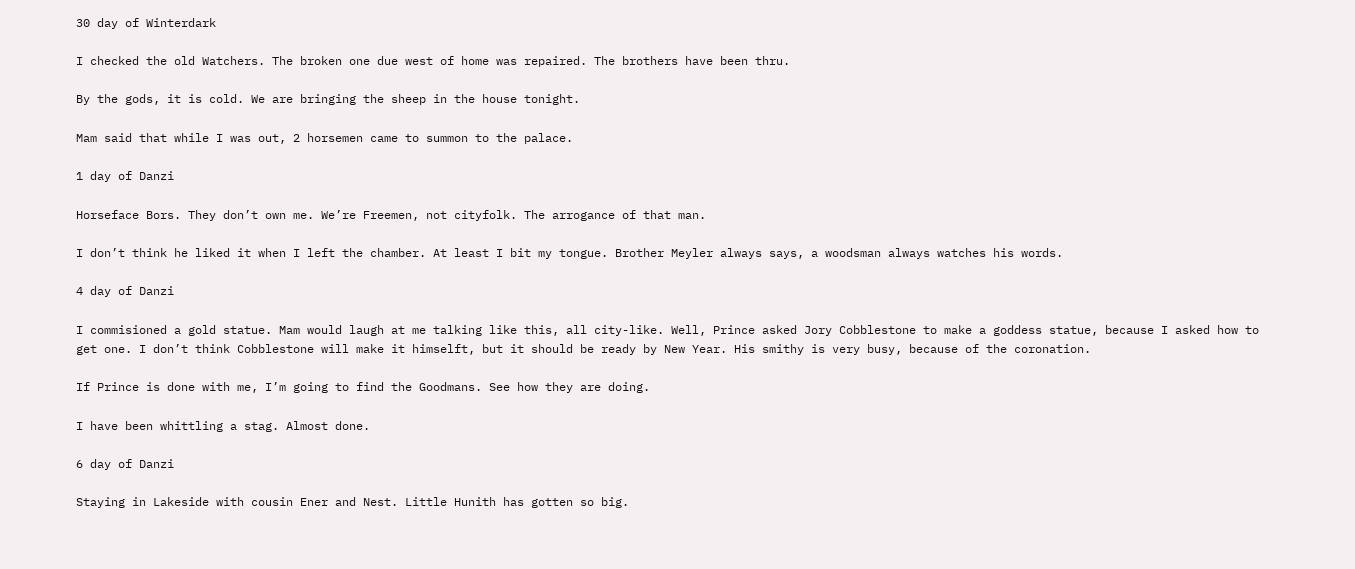30 day of Winterdark

I checked the old Watchers. The broken one due west of home was repaired. The brothers have been thru.

By the gods, it is cold. We are bringing the sheep in the house tonight.

Mam said that while I was out, 2 horsemen came to summon to the palace.

1 day of Danzi

Horseface Bors. They don’t own me. We’re Freemen, not cityfolk. The arrogance of that man.

I don’t think he liked it when I left the chamber. At least I bit my tongue. Brother Meyler always says, a woodsman always watches his words.

4 day of Danzi

I commisioned a gold statue. Mam would laugh at me talking like this, all city-like. Well, Prince asked Jory Cobblestone to make a goddess statue, because I asked how to get one. I don’t think Cobblestone will make it himselft, but it should be ready by New Year. His smithy is very busy, because of the coronation.

If Prince is done with me, I’m going to find the Goodmans. See how they are doing.

I have been whittling a stag. Almost done.

6 day of Danzi

Staying in Lakeside with cousin Ener and Nest. Little Hunith has gotten so big.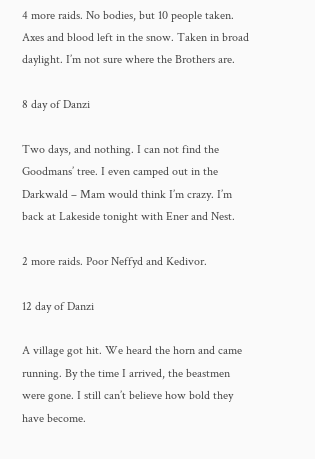4 more raids. No bodies, but 10 people taken. Axes and blood left in the snow. Taken in broad daylight. I’m not sure where the Brothers are.

8 day of Danzi

Two days, and nothing. I can not find the Goodmans’ tree. I even camped out in the Darkwald – Mam would think I’m crazy. I’m back at Lakeside tonight with Ener and Nest.

2 more raids. Poor Neffyd and Kedivor.

12 day of Danzi

A village got hit. We heard the horn and came running. By the time I arrived, the beastmen were gone. I still can’t believe how bold they have become.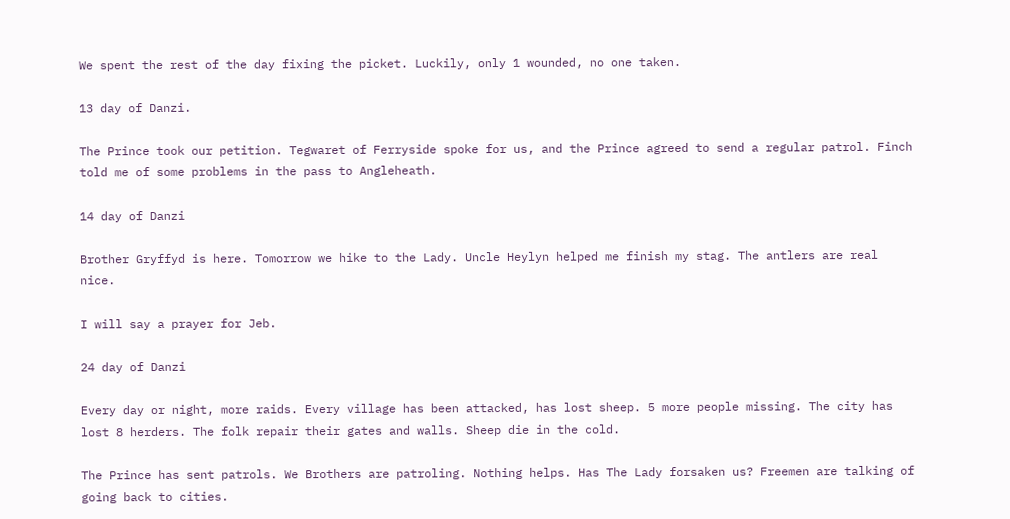We spent the rest of the day fixing the picket. Luckily, only 1 wounded, no one taken.

13 day of Danzi.

The Prince took our petition. Tegwaret of Ferryside spoke for us, and the Prince agreed to send a regular patrol. Finch told me of some problems in the pass to Angleheath.

14 day of Danzi

Brother Gryffyd is here. Tomorrow we hike to the Lady. Uncle Heylyn helped me finish my stag. The antlers are real nice.

I will say a prayer for Jeb.

24 day of Danzi

Every day or night, more raids. Every village has been attacked, has lost sheep. 5 more people missing. The city has lost 8 herders. The folk repair their gates and walls. Sheep die in the cold.

The Prince has sent patrols. We Brothers are patroling. Nothing helps. Has The Lady forsaken us? Freemen are talking of going back to cities.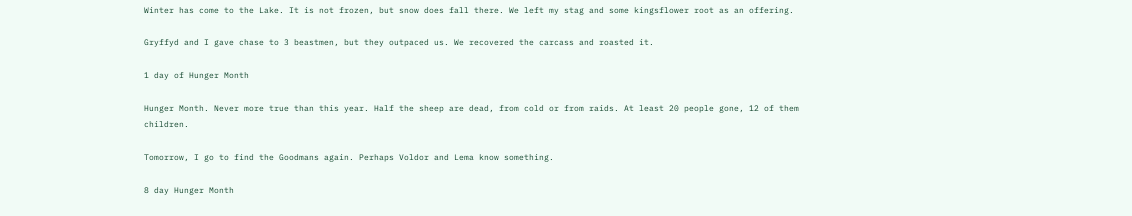Winter has come to the Lake. It is not frozen, but snow does fall there. We left my stag and some kingsflower root as an offering.

Gryffyd and I gave chase to 3 beastmen, but they outpaced us. We recovered the carcass and roasted it.

1 day of Hunger Month

Hunger Month. Never more true than this year. Half the sheep are dead, from cold or from raids. At least 20 people gone, 12 of them children.

Tomorrow, I go to find the Goodmans again. Perhaps Voldor and Lema know something.

8 day Hunger Month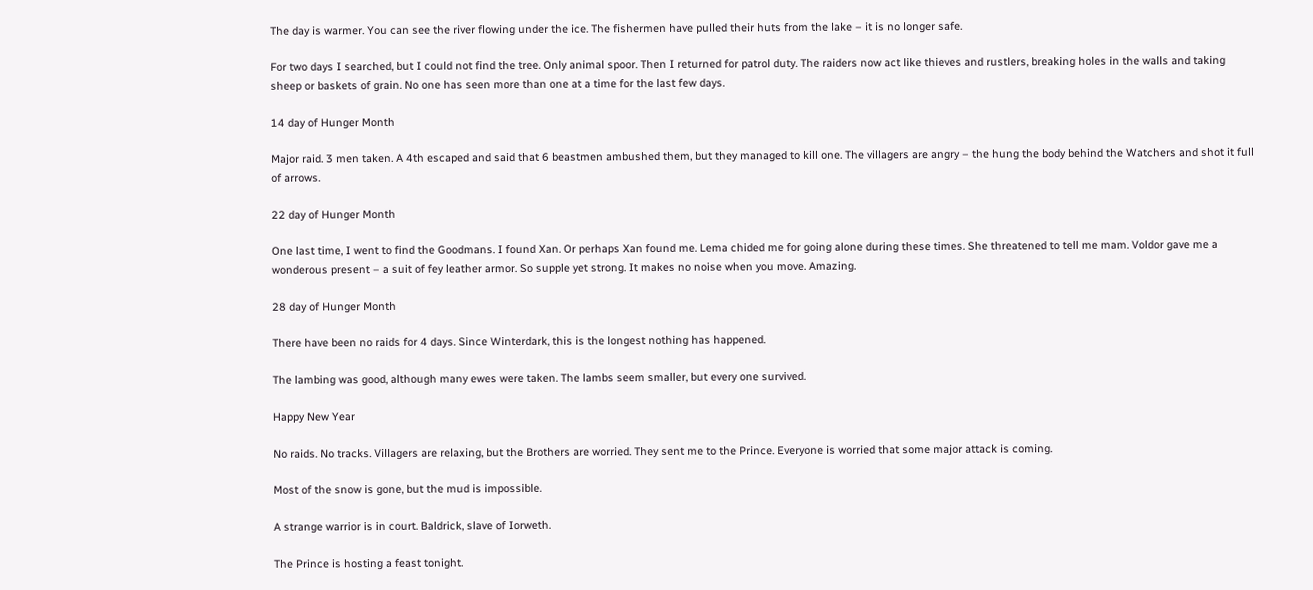The day is warmer. You can see the river flowing under the ice. The fishermen have pulled their huts from the lake – it is no longer safe.

For two days I searched, but I could not find the tree. Only animal spoor. Then I returned for patrol duty. The raiders now act like thieves and rustlers, breaking holes in the walls and taking sheep or baskets of grain. No one has seen more than one at a time for the last few days.

14 day of Hunger Month

Major raid. 3 men taken. A 4th escaped and said that 6 beastmen ambushed them, but they managed to kill one. The villagers are angry – the hung the body behind the Watchers and shot it full of arrows.

22 day of Hunger Month

One last time, I went to find the Goodmans. I found Xan. Or perhaps Xan found me. Lema chided me for going alone during these times. She threatened to tell me mam. Voldor gave me a wonderous present – a suit of fey leather armor. So supple yet strong. It makes no noise when you move. Amazing.

28 day of Hunger Month

There have been no raids for 4 days. Since Winterdark, this is the longest nothing has happened.

The lambing was good, although many ewes were taken. The lambs seem smaller, but every one survived.

Happy New Year

No raids. No tracks. Villagers are relaxing, but the Brothers are worried. They sent me to the Prince. Everyone is worried that some major attack is coming.

Most of the snow is gone, but the mud is impossible.

A strange warrior is in court. Baldrick, slave of Iorweth.

The Prince is hosting a feast tonight.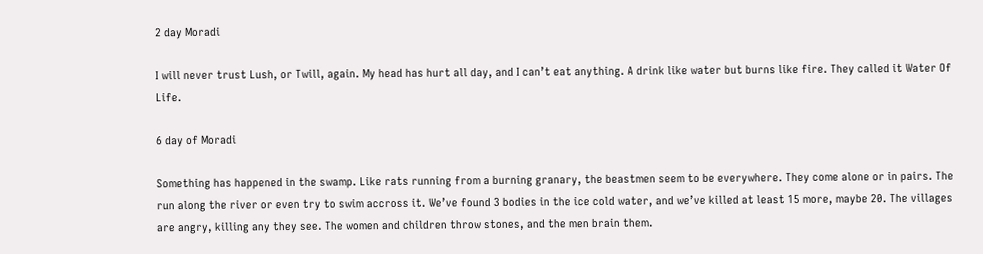2 day Moradi

I will never trust Lush, or Twill, again. My head has hurt all day, and I can’t eat anything. A drink like water but burns like fire. They called it Water Of Life.

6 day of Moradi

Something has happened in the swamp. Like rats running from a burning granary, the beastmen seem to be everywhere. They come alone or in pairs. The run along the river or even try to swim accross it. We’ve found 3 bodies in the ice cold water, and we’ve killed at least 15 more, maybe 20. The villages are angry, killing any they see. The women and children throw stones, and the men brain them.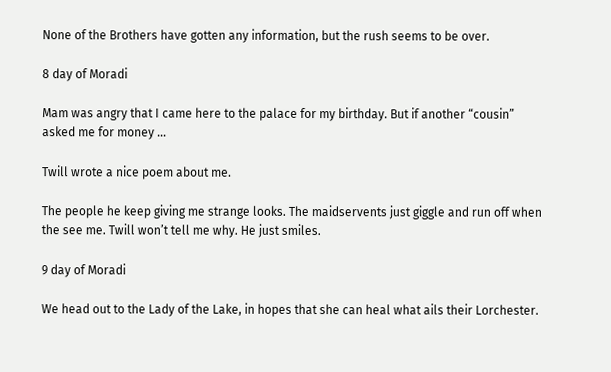None of the Brothers have gotten any information, but the rush seems to be over.

8 day of Moradi

Mam was angry that I came here to the palace for my birthday. But if another “cousin” asked me for money …

Twill wrote a nice poem about me.

The people he keep giving me strange looks. The maidservents just giggle and run off when the see me. Twill won’t tell me why. He just smiles.

9 day of Moradi

We head out to the Lady of the Lake, in hopes that she can heal what ails their Lorchester.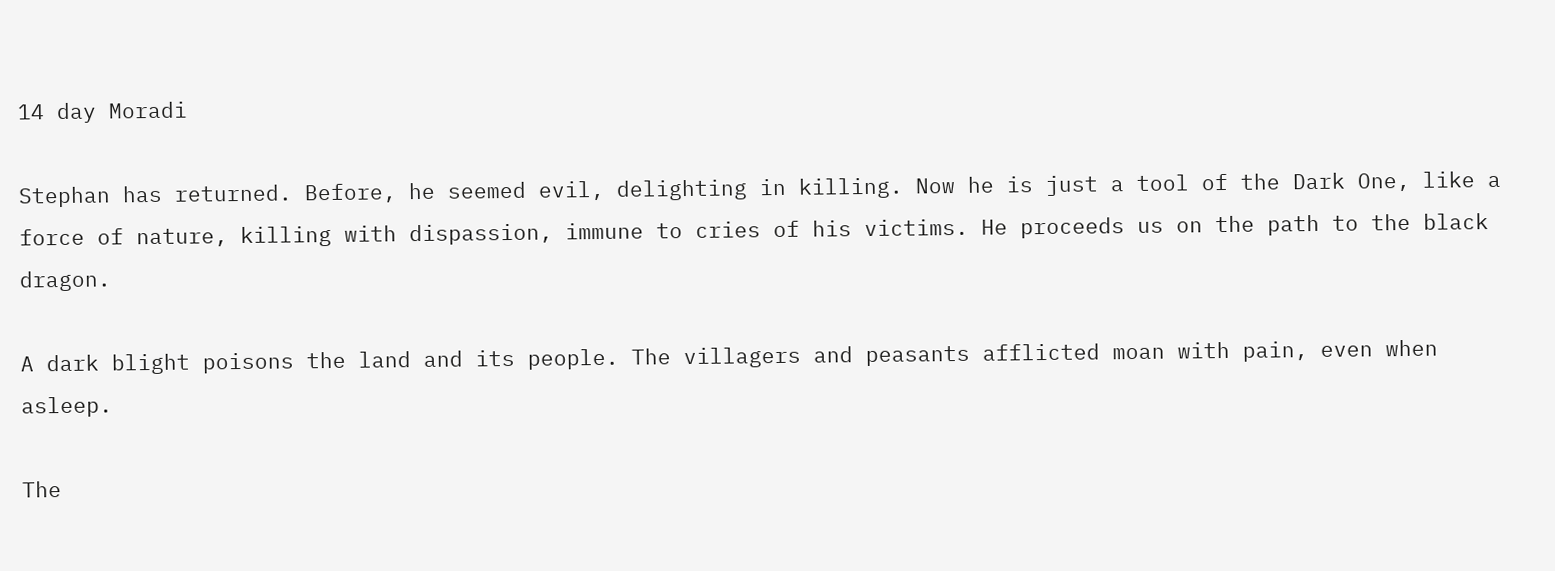14 day Moradi

Stephan has returned. Before, he seemed evil, delighting in killing. Now he is just a tool of the Dark One, like a force of nature, killing with dispassion, immune to cries of his victims. He proceeds us on the path to the black dragon.

A dark blight poisons the land and its people. The villagers and peasants afflicted moan with pain, even when asleep.

The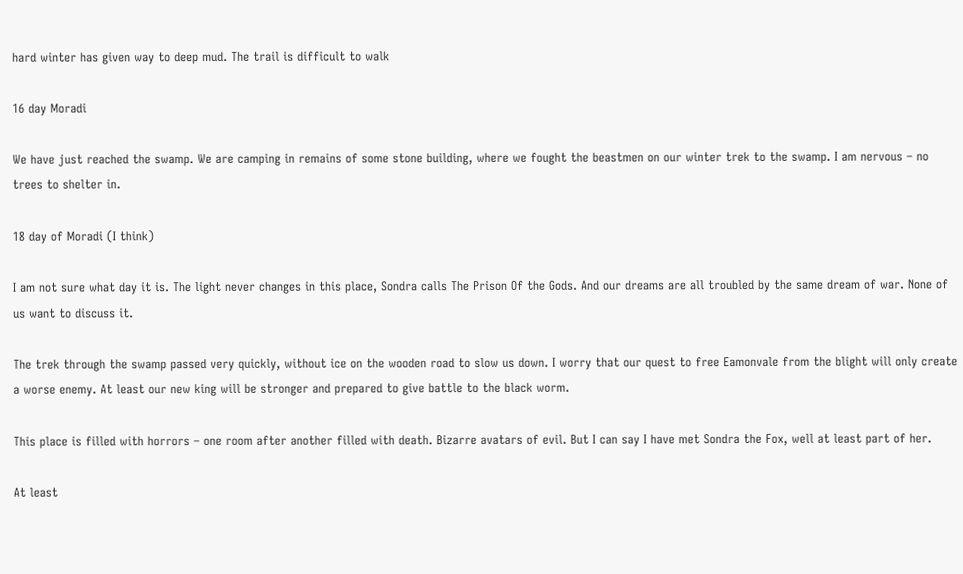hard winter has given way to deep mud. The trail is difficult to walk

16 day Moradi

We have just reached the swamp. We are camping in remains of some stone building, where we fought the beastmen on our winter trek to the swamp. I am nervous – no trees to shelter in.

18 day of Moradi (I think)

I am not sure what day it is. The light never changes in this place, Sondra calls The Prison Of the Gods. And our dreams are all troubled by the same dream of war. None of us want to discuss it.

The trek through the swamp passed very quickly, without ice on the wooden road to slow us down. I worry that our quest to free Eamonvale from the blight will only create a worse enemy. At least our new king will be stronger and prepared to give battle to the black worm.

This place is filled with horrors – one room after another filled with death. Bizarre avatars of evil. But I can say I have met Sondra the Fox, well at least part of her.

At least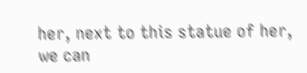her, next to this statue of her, we can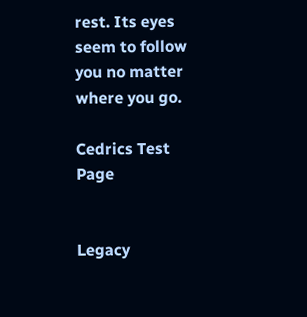rest. Its eyes seem to follow you no matter where you go.

Cedrics Test Page


Legacy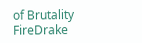of Brutality FireDrake